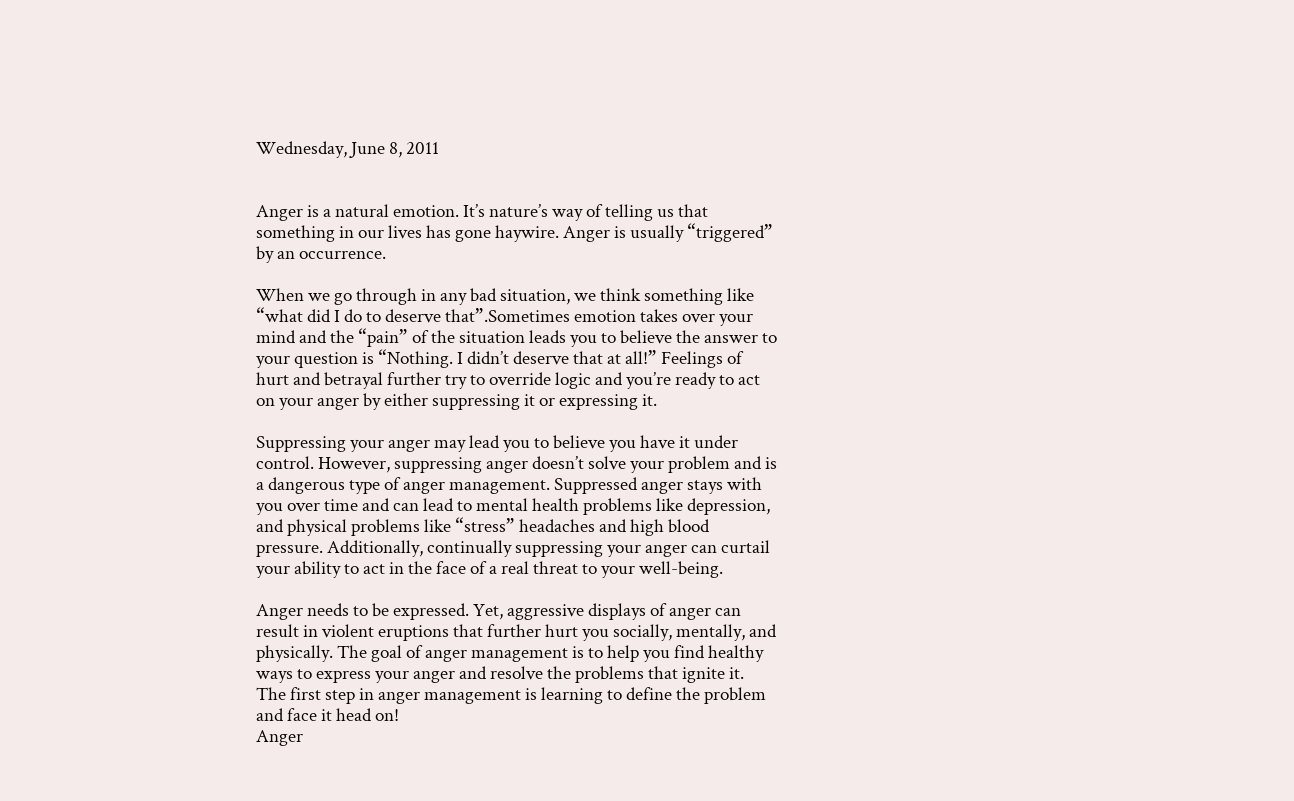Wednesday, June 8, 2011


Anger is a natural emotion. It’s nature’s way of telling us that something in our lives has gone haywire. Anger is usually “triggered” by an occurrence.

When we go through in any bad situation, we think something like “what did I do to deserve that”.Sometimes emotion takes over your mind and the “pain” of the situation leads you to believe the answer to your question is “Nothing. I didn’t deserve that at all!” Feelings of hurt and betrayal further try to override logic and you’re ready to act on your anger by either suppressing it or expressing it.

Suppressing your anger may lead you to believe you have it under control. However, suppressing anger doesn’t solve your problem and is a dangerous type of anger management. Suppressed anger stays with you over time and can lead to mental health problems like depression, and physical problems like “stress” headaches and high blood pressure. Additionally, continually suppressing your anger can curtail your ability to act in the face of a real threat to your well-being.

Anger needs to be expressed. Yet, aggressive displays of anger can result in violent eruptions that further hurt you socially, mentally, and physically. The goal of anger management is to help you find healthy ways to express your anger and resolve the problems that ignite it. The first step in anger management is learning to define the problem and face it head on!
Anger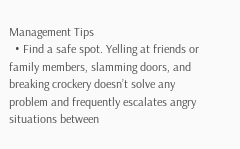Management Tips
  • Find a safe spot. Yelling at friends or family members, slamming doors, and breaking crockery doesn’t solve any problem and frequently escalates angry situations between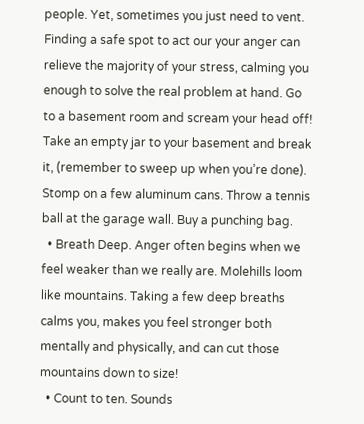people. Yet, sometimes you just need to vent. Finding a safe spot to act our your anger can relieve the majority of your stress, calming you enough to solve the real problem at hand. Go to a basement room and scream your head off! Take an empty jar to your basement and break it, (remember to sweep up when you’re done). Stomp on a few aluminum cans. Throw a tennis ball at the garage wall. Buy a punching bag.
  • Breath Deep. Anger often begins when we feel weaker than we really are. Molehills loom like mountains. Taking a few deep breaths calms you, makes you feel stronger both mentally and physically, and can cut those mountains down to size!
  • Count to ten. Sounds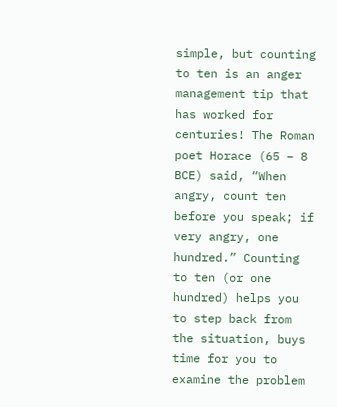simple, but counting to ten is an anger management tip that has worked for centuries! The Roman poet Horace (65 – 8 BCE) said, “When angry, count ten before you speak; if very angry, one hundred.” Counting to ten (or one hundred) helps you to step back from the situation, buys time for you to examine the problem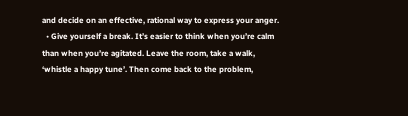and decide on an effective, rational way to express your anger.
  • Give yourself a break. It’s easier to think when you’re calm than when you’re agitated. Leave the room, take a walk, ‘whistle a happy tune’. Then come back to the problem,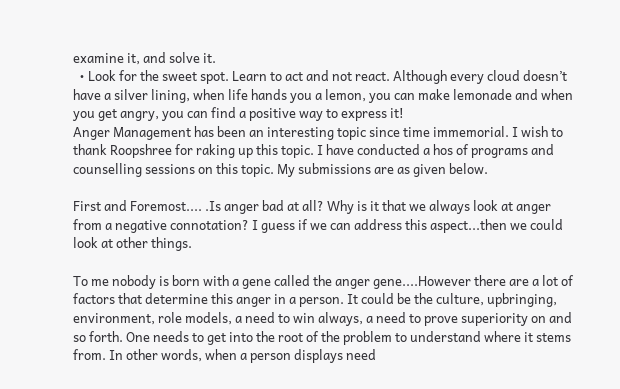examine it, and solve it.
  • Look for the sweet spot. Learn to act and not react. Although every cloud doesn’t have a silver lining, when life hands you a lemon, you can make lemonade and when you get angry, you can find a positive way to express it!
Anger Management has been an interesting topic since time immemorial. I wish to thank Roopshree for raking up this topic. I have conducted a hos of programs and counselling sessions on this topic. My submissions are as given below.

First and Foremost.... .Is anger bad at all? Why is it that we always look at anger from a negative connotation? I guess if we can address this aspect...then we could look at other things.

To me nobody is born with a gene called the anger gene....However there are a lot of factors that determine this anger in a person. It could be the culture, upbringing, environment, role models, a need to win always, a need to prove superiority on and so forth. One needs to get into the root of the problem to understand where it stems from. In other words, when a person displays need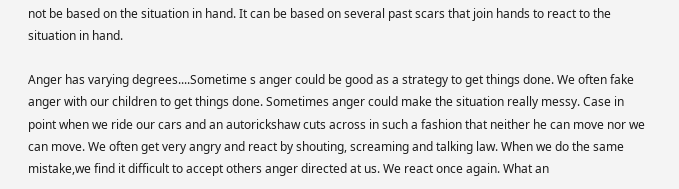not be based on the situation in hand. It can be based on several past scars that join hands to react to the situation in hand.

Anger has varying degrees....Sometime s anger could be good as a strategy to get things done. We often fake anger with our children to get things done. Sometimes anger could make the situation really messy. Case in point when we ride our cars and an autorickshaw cuts across in such a fashion that neither he can move nor we can move. We often get very angry and react by shouting, screaming and talking law. When we do the same mistake,we find it difficult to accept others anger directed at us. We react once again. What an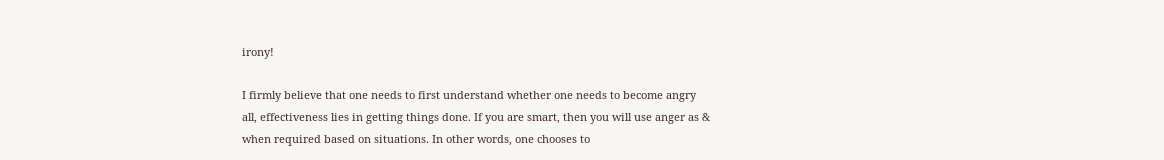irony!

I firmly believe that one needs to first understand whether one needs to become angry all, effectiveness lies in getting things done. If you are smart, then you will use anger as & when required based on situations. In other words, one chooses to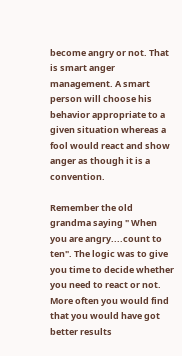become angry or not. That is smart anger management. A smart person will choose his behavior appropriate to a given situation whereas a fool would react and show anger as though it is a convention.

Remember the old grandma saying " When you are angry....count to ten". The logic was to give you time to decide whether you need to react or not. More often you would find that you would have got better results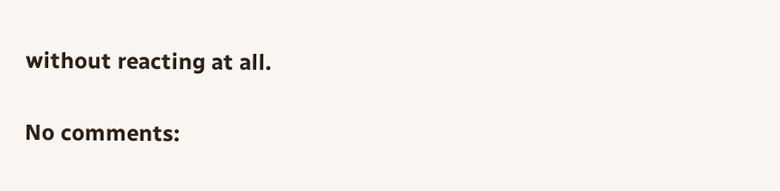without reacting at all.


No comments: